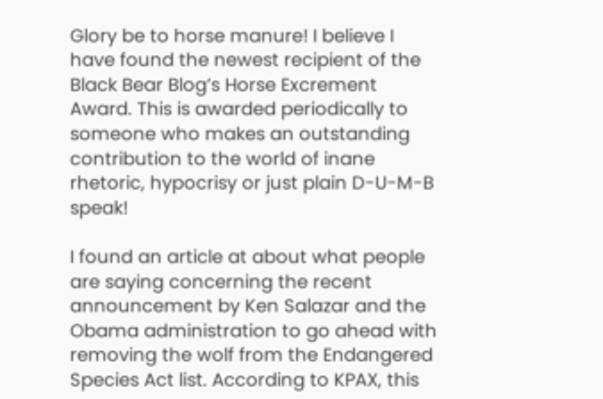Glory be to horse manure! I believe I have found the newest recipient of the Black Bear Blog’s Horse Excrement Award. This is awarded periodically to someone who makes an outstanding contribution to the world of inane rhetoric, hypocrisy or just plain D-U-M-B speak!

I found an article at about what people are saying concerning the recent announcement by Ken Salazar and the Obama administration to go ahead with removing the wolf from the Endangered Species Act list. According to KPAX, this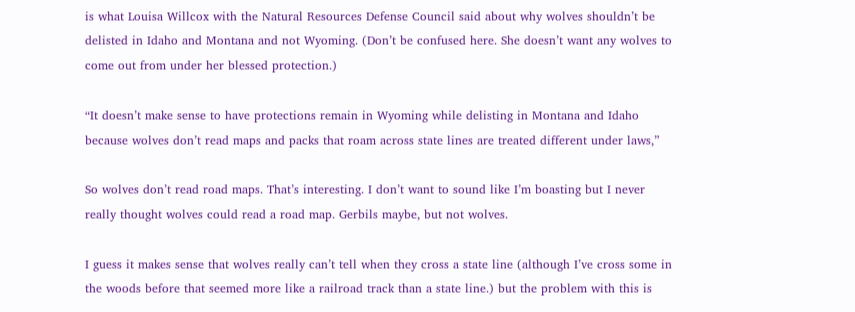is what Louisa Willcox with the Natural Resources Defense Council said about why wolves shouldn’t be delisted in Idaho and Montana and not Wyoming. (Don’t be confused here. She doesn’t want any wolves to come out from under her blessed protection.)

“It doesn’t make sense to have protections remain in Wyoming while delisting in Montana and Idaho because wolves don’t read maps and packs that roam across state lines are treated different under laws,”

So wolves don’t read road maps. That’s interesting. I don’t want to sound like I’m boasting but I never really thought wolves could read a road map. Gerbils maybe, but not wolves.

I guess it makes sense that wolves really can’t tell when they cross a state line (although I’ve cross some in the woods before that seemed more like a railroad track than a state line.) but the problem with this is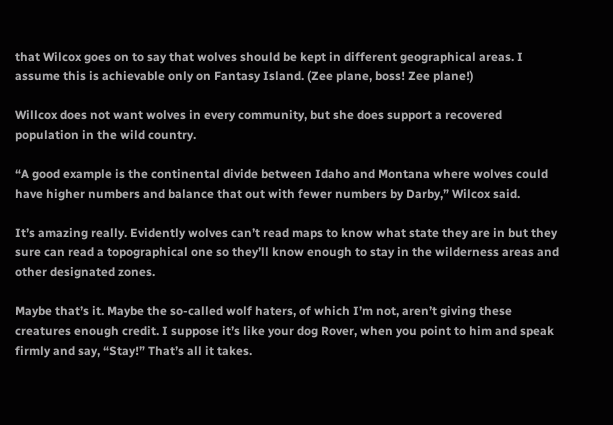that Wilcox goes on to say that wolves should be kept in different geographical areas. I assume this is achievable only on Fantasy Island. (Zee plane, boss! Zee plane!)

Willcox does not want wolves in every community, but she does support a recovered population in the wild country.

“A good example is the continental divide between Idaho and Montana where wolves could have higher numbers and balance that out with fewer numbers by Darby,” Wilcox said.

It’s amazing really. Evidently wolves can’t read maps to know what state they are in but they sure can read a topographical one so they’ll know enough to stay in the wilderness areas and other designated zones.

Maybe that’s it. Maybe the so-called wolf haters, of which I’m not, aren’t giving these creatures enough credit. I suppose it’s like your dog Rover, when you point to him and speak firmly and say, “Stay!” That’s all it takes.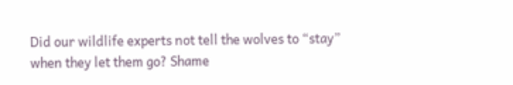Did our wildlife experts not tell the wolves to “stay” when they let them go? Shame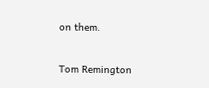on them.


Tom Remington